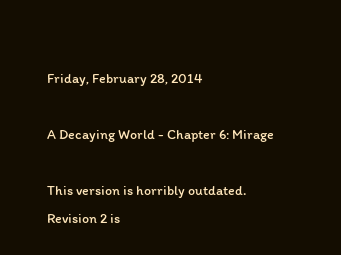Friday, February 28, 2014

A Decaying World - Chapter 6: Mirage

This version is horribly outdated.
Revision 2 is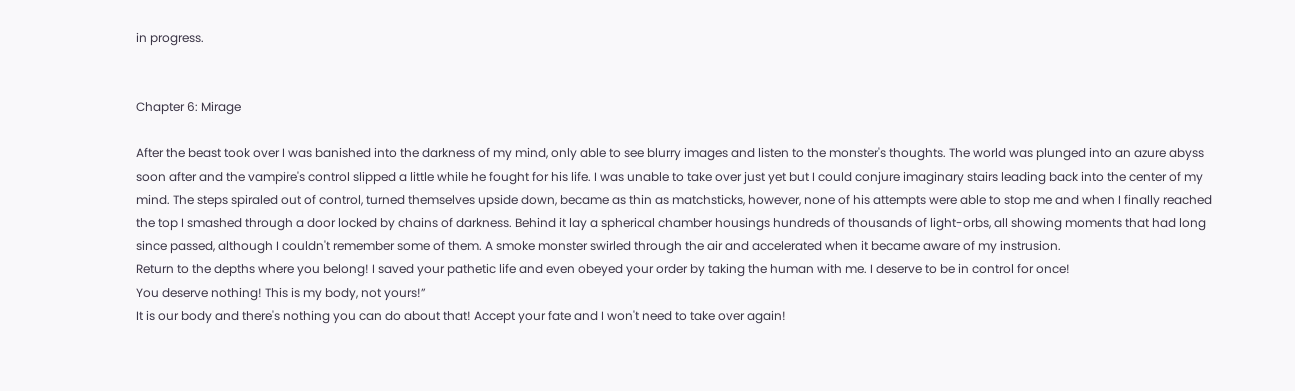in progress.


Chapter 6: Mirage

After the beast took over I was banished into the darkness of my mind, only able to see blurry images and listen to the monster's thoughts. The world was plunged into an azure abyss soon after and the vampire's control slipped a little while he fought for his life. I was unable to take over just yet but I could conjure imaginary stairs leading back into the center of my mind. The steps spiraled out of control, turned themselves upside down, became as thin as matchsticks, however, none of his attempts were able to stop me and when I finally reached the top I smashed through a door locked by chains of darkness. Behind it lay a spherical chamber housings hundreds of thousands of light-orbs, all showing moments that had long since passed, although I couldn't remember some of them. A smoke monster swirled through the air and accelerated when it became aware of my instrusion.
Return to the depths where you belong! I saved your pathetic life and even obeyed your order by taking the human with me. I deserve to be in control for once!
You deserve nothing! This is my body, not yours!”
It is our body and there's nothing you can do about that! Accept your fate and I won't need to take over again!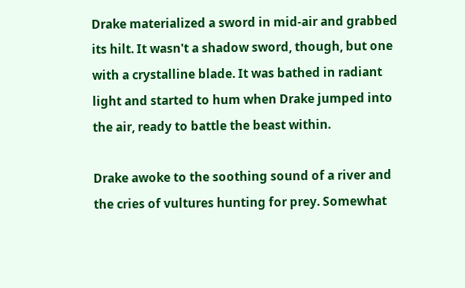Drake materialized a sword in mid-air and grabbed its hilt. It wasn't a shadow sword, though, but one with a crystalline blade. It was bathed in radiant light and started to hum when Drake jumped into the air, ready to battle the beast within.

Drake awoke to the soothing sound of a river and the cries of vultures hunting for prey. Somewhat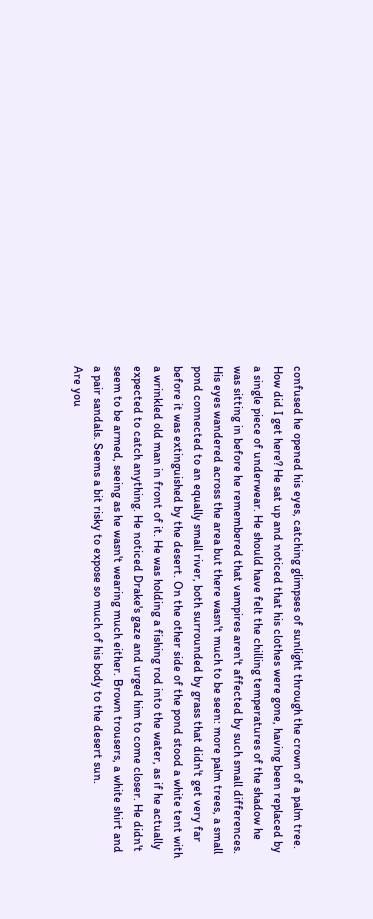confused he opened his eyes, catching glimpses of sunlight through the crown of a palm tree. How did I get here? He sat up and noticed that his clothes were gone, having been replaced by a single piece of underwear. He should have felt the chilling temperatures of the shadow he was sitting in before he remembered that vampires aren't affected by such small differences.
His eyes wandered across the area but there wasn't much to be seen: more palm trees, a small pond connected to an equally small river, both surrounded by grass that didn't get very far before it was extinguished by the desert. On the other side of the pond stood a white tent with a wrinkled old man in front of it. He was holding a fishing rod into the water, as if he actually expected to catch anything. He noticed Drake's gaze and urged him to come closer. He didn't seem to be armed, seeing as he wasn't wearing much either. Brown trousers, a white shirt and a pair sandals. Seems a bit risky to expose so much of his body to the desert sun.
Are you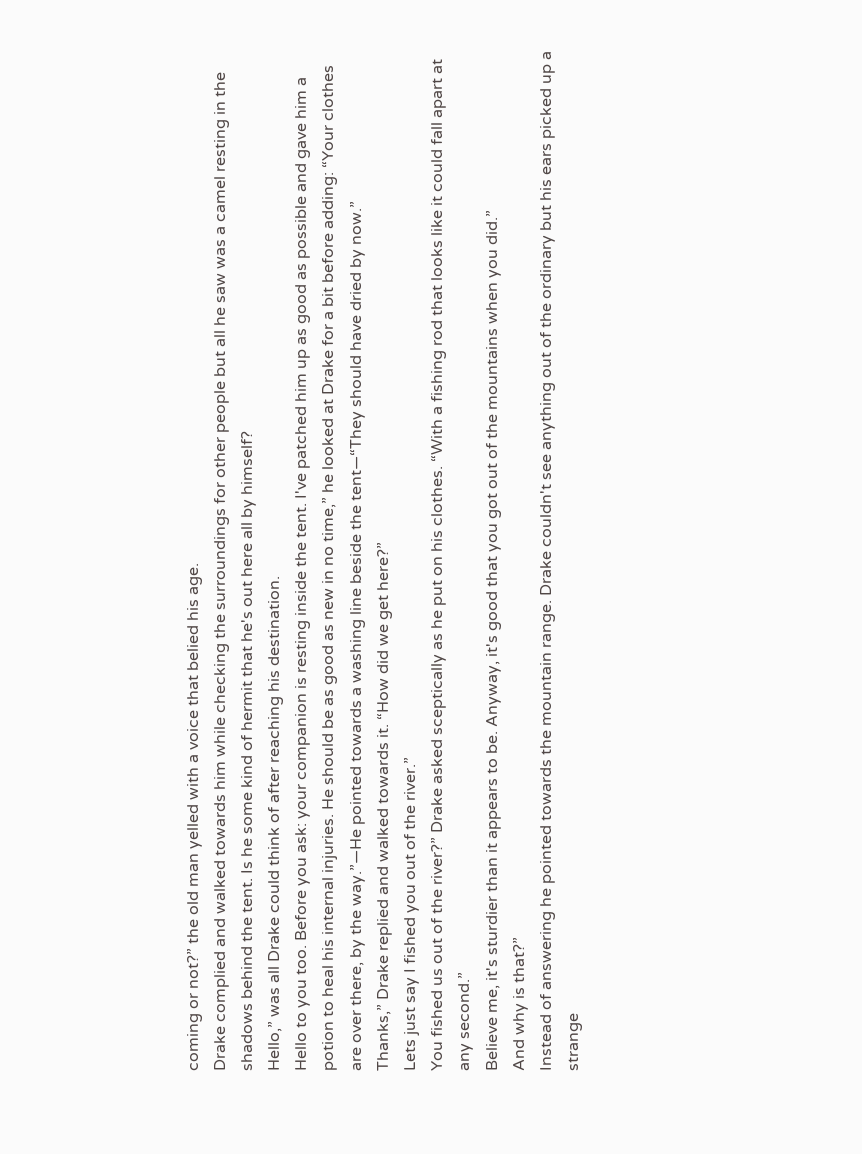coming or not?” the old man yelled with a voice that belied his age.
Drake complied and walked towards him while checking the surroundings for other people but all he saw was a camel resting in the shadows behind the tent. Is he some kind of hermit that he's out here all by himself?
Hello,” was all Drake could think of after reaching his destination.
Hello to you too. Before you ask: your companion is resting inside the tent. I've patched him up as good as possible and gave him a potion to heal his internal injuries. He should be as good as new in no time,” he looked at Drake for a bit before adding: “Your clothes are over there, by the way.”—He pointed towards a washing line beside the tent—“They should have dried by now.”
Thanks,” Drake replied and walked towards it. “How did we get here?”
Lets just say I fished you out of the river.”
You fished us out of the river?” Drake asked sceptically as he put on his clothes. “With a fishing rod that looks like it could fall apart at any second.”
Believe me, it's sturdier than it appears to be. Anyway, it's good that you got out of the mountains when you did.”
And why is that?”
Instead of answering he pointed towards the mountain range. Drake couldn't see anything out of the ordinary but his ears picked up a strange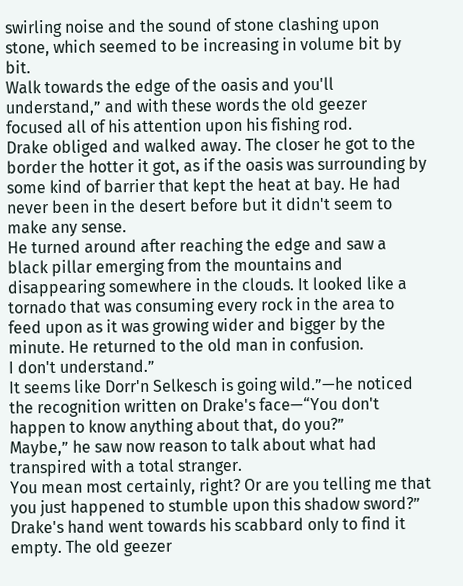swirling noise and the sound of stone clashing upon stone, which seemed to be increasing in volume bit by bit.
Walk towards the edge of the oasis and you'll understand,” and with these words the old geezer focused all of his attention upon his fishing rod.
Drake obliged and walked away. The closer he got to the border the hotter it got, as if the oasis was surrounding by some kind of barrier that kept the heat at bay. He had never been in the desert before but it didn't seem to make any sense.
He turned around after reaching the edge and saw a black pillar emerging from the mountains and disappearing somewhere in the clouds. It looked like a tornado that was consuming every rock in the area to feed upon as it was growing wider and bigger by the minute. He returned to the old man in confusion.
I don't understand.”
It seems like Dorr'n Selkesch is going wild.”—he noticed the recognition written on Drake's face—“You don't happen to know anything about that, do you?”
Maybe,” he saw now reason to talk about what had transpired with a total stranger.
You mean most certainly, right? Or are you telling me that you just happened to stumble upon this shadow sword?”
Drake's hand went towards his scabbard only to find it empty. The old geezer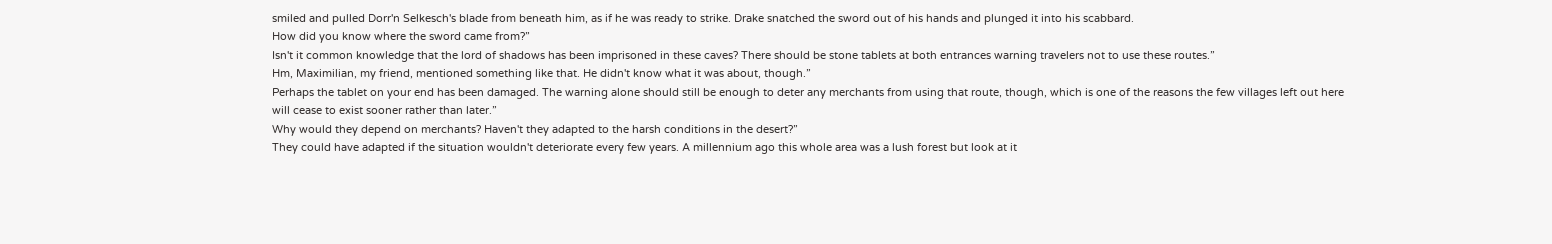smiled and pulled Dorr'n Selkesch's blade from beneath him, as if he was ready to strike. Drake snatched the sword out of his hands and plunged it into his scabbard.
How did you know where the sword came from?”
Isn't it common knowledge that the lord of shadows has been imprisoned in these caves? There should be stone tablets at both entrances warning travelers not to use these routes.”
Hm, Maximilian, my friend, mentioned something like that. He didn't know what it was about, though.”
Perhaps the tablet on your end has been damaged. The warning alone should still be enough to deter any merchants from using that route, though, which is one of the reasons the few villages left out here will cease to exist sooner rather than later.”
Why would they depend on merchants? Haven't they adapted to the harsh conditions in the desert?”
They could have adapted if the situation wouldn't deteriorate every few years. A millennium ago this whole area was a lush forest but look at it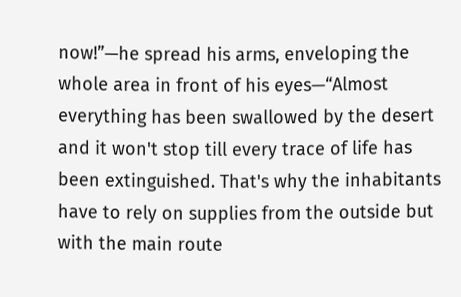now!”—he spread his arms, enveloping the whole area in front of his eyes—“Almost everything has been swallowed by the desert and it won't stop till every trace of life has been extinguished. That's why the inhabitants have to rely on supplies from the outside but with the main route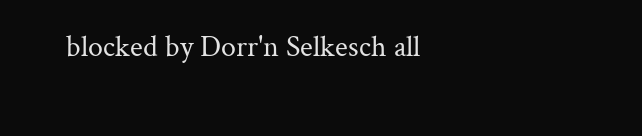blocked by Dorr'n Selkesch all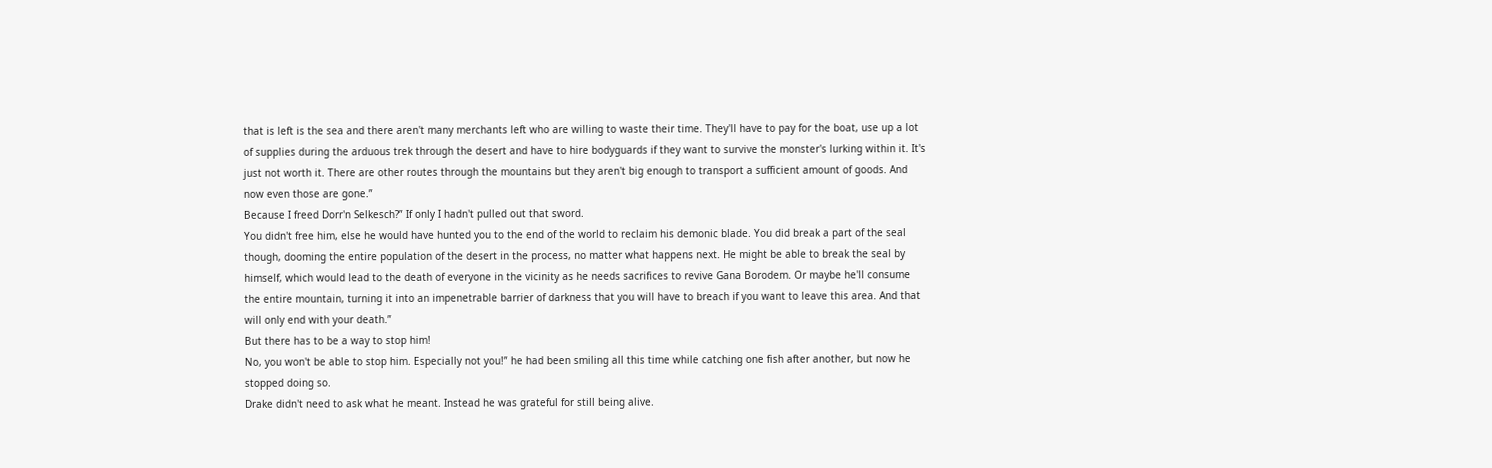that is left is the sea and there aren't many merchants left who are willing to waste their time. They'll have to pay for the boat, use up a lot of supplies during the arduous trek through the desert and have to hire bodyguards if they want to survive the monster's lurking within it. It's just not worth it. There are other routes through the mountains but they aren't big enough to transport a sufficient amount of goods. And now even those are gone.”
Because I freed Dorr'n Selkesch?” If only I hadn't pulled out that sword.
You didn't free him, else he would have hunted you to the end of the world to reclaim his demonic blade. You did break a part of the seal though, dooming the entire population of the desert in the process, no matter what happens next. He might be able to break the seal by himself, which would lead to the death of everyone in the vicinity as he needs sacrifices to revive Gana Borodem. Or maybe he'll consume the entire mountain, turning it into an impenetrable barrier of darkness that you will have to breach if you want to leave this area. And that will only end with your death.”
But there has to be a way to stop him!
No, you won't be able to stop him. Especially not you!” he had been smiling all this time while catching one fish after another, but now he stopped doing so.
Drake didn't need to ask what he meant. Instead he was grateful for still being alive.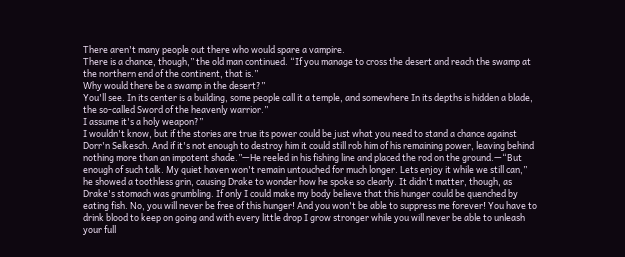There aren't many people out there who would spare a vampire.
There is a chance, though,” the old man continued. “If you manage to cross the desert and reach the swamp at the northern end of the continent, that is.”
Why would there be a swamp in the desert?”
You'll see. In its center is a building, some people call it a temple, and somewhere In its depths is hidden a blade, the so-called Sword of the heavenly warrior.”
I assume it's a holy weapon?”
I wouldn't know, but if the stories are true its power could be just what you need to stand a chance against Dorr'n Selkesch. And if it's not enough to destroy him it could still rob him of his remaining power, leaving behind nothing more than an impotent shade.”—He reeled in his fishing line and placed the rod on the ground.—“But enough of such talk. My quiet haven won't remain untouched for much longer. Lets enjoy it while we still can,” he showed a toothless grin, causing Drake to wonder how he spoke so clearly. It didn't matter, though, as Drake's stomach was grumbling. If only I could make my body believe that this hunger could be quenched by eating fish. No, you will never be free of this hunger! And you won't be able to suppress me forever! You have to drink blood to keep on going and with every little drop I grow stronger while you will never be able to unleash your full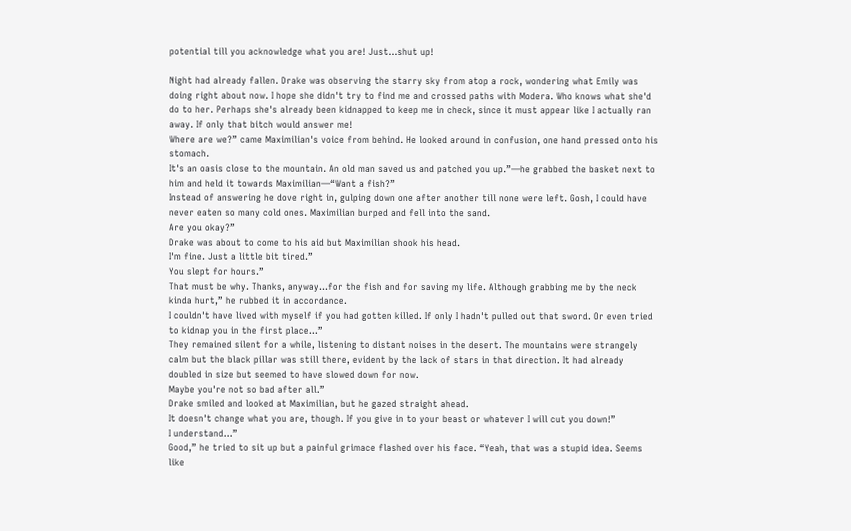potential till you acknowledge what you are! Just...shut up!

Night had already fallen. Drake was observing the starry sky from atop a rock, wondering what Emily was doing right about now. I hope she didn't try to find me and crossed paths with Modera. Who knows what she'd do to her. Perhaps she's already been kidnapped to keep me in check, since it must appear like I actually ran away. If only that bitch would answer me!
Where are we?” came Maximilian's voice from behind. He looked around in confusion, one hand pressed onto his stomach.
It's an oasis close to the mountain. An old man saved us and patched you up.”—he grabbed the basket next to him and held it towards Maximilian—“Want a fish?”
Instead of answering he dove right in, gulping down one after another till none were left. Gosh, I could have never eaten so many cold ones. Maximilian burped and fell into the sand.
Are you okay?”
Drake was about to come to his aid but Maximilian shook his head.
I'm fine. Just a little bit tired.”
You slept for hours.”
That must be why. Thanks, anyway...for the fish and for saving my life. Although grabbing me by the neck kinda hurt,” he rubbed it in accordance.
I couldn't have lived with myself if you had gotten killed. If only I hadn't pulled out that sword. Or even tried to kidnap you in the first place...”
They remained silent for a while, listening to distant noises in the desert. The mountains were strangely calm but the black pillar was still there, evident by the lack of stars in that direction. It had already doubled in size but seemed to have slowed down for now.
Maybe you're not so bad after all.”
Drake smiled and looked at Maximilian, but he gazed straight ahead.
It doesn't change what you are, though. If you give in to your beast or whatever I will cut you down!”
I understand...”
Good,” he tried to sit up but a painful grimace flashed over his face. “Yeah, that was a stupid idea. Seems like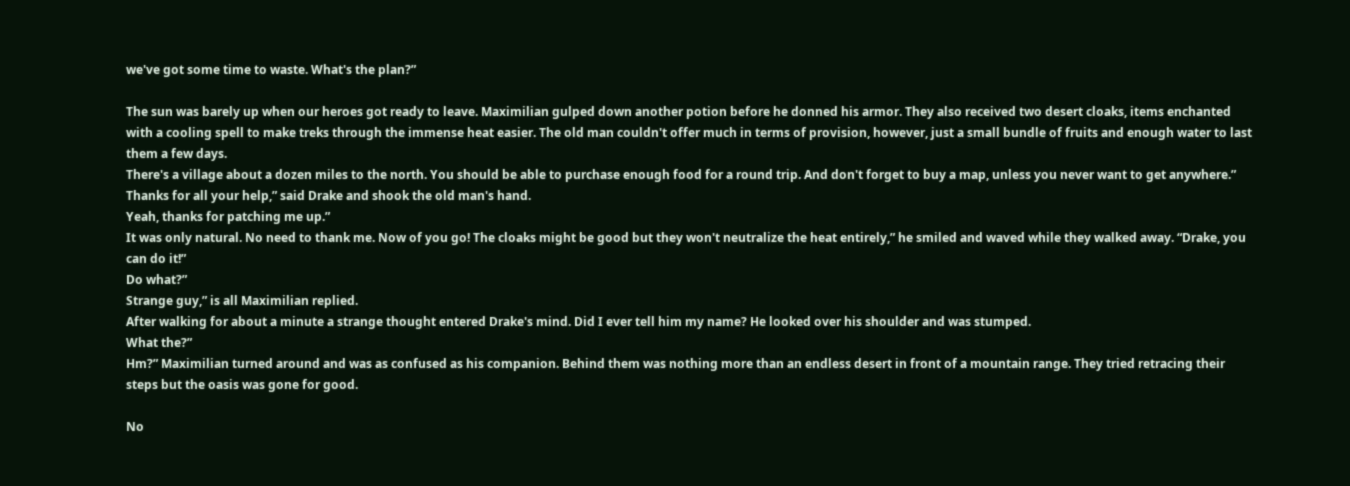we've got some time to waste. What's the plan?”

The sun was barely up when our heroes got ready to leave. Maximilian gulped down another potion before he donned his armor. They also received two desert cloaks, items enchanted with a cooling spell to make treks through the immense heat easier. The old man couldn't offer much in terms of provision, however, just a small bundle of fruits and enough water to last them a few days.
There's a village about a dozen miles to the north. You should be able to purchase enough food for a round trip. And don't forget to buy a map, unless you never want to get anywhere.”
Thanks for all your help,” said Drake and shook the old man's hand.
Yeah, thanks for patching me up.”
It was only natural. No need to thank me. Now of you go! The cloaks might be good but they won't neutralize the heat entirely,” he smiled and waved while they walked away. “Drake, you can do it!”
Do what?”
Strange guy,” is all Maximilian replied.
After walking for about a minute a strange thought entered Drake's mind. Did I ever tell him my name? He looked over his shoulder and was stumped.
What the?”
Hm?” Maximilian turned around and was as confused as his companion. Behind them was nothing more than an endless desert in front of a mountain range. They tried retracing their steps but the oasis was gone for good.

No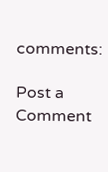comments:

Post a Comment